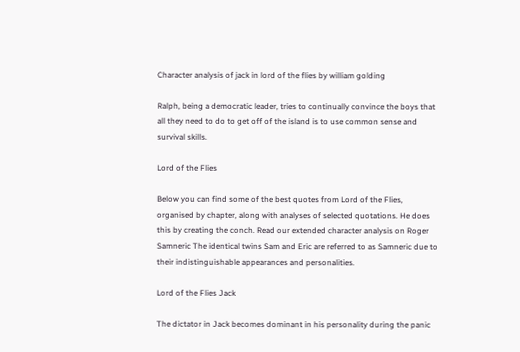Character analysis of jack in lord of the flies by william golding

Ralph, being a democratic leader, tries to continually convince the boys that all they need to do to get off of the island is to use common sense and survival skills.

Lord of the Flies

Below you can find some of the best quotes from Lord of the Flies, organised by chapter, along with analyses of selected quotations. He does this by creating the conch. Read our extended character analysis on Roger Samneric The identical twins Sam and Eric are referred to as Samneric due to their indistinguishable appearances and personalities.

Lord of the Flies Jack

The dictator in Jack becomes dominant in his personality during the panic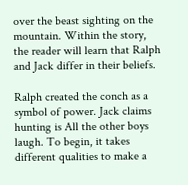over the beast sighting on the mountain. Within the story, the reader will learn that Ralph and Jack differ in their beliefs.

Ralph created the conch as a symbol of power. Jack claims hunting is All the other boys laugh. To begin, it takes different qualities to make a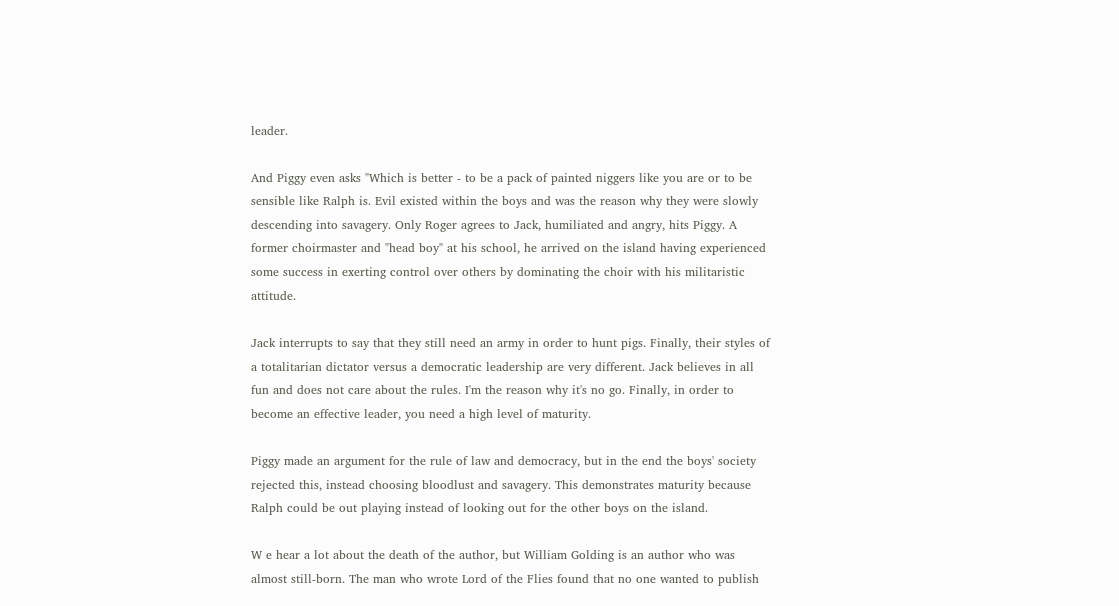leader.

And Piggy even asks "Which is better - to be a pack of painted niggers like you are or to be sensible like Ralph is. Evil existed within the boys and was the reason why they were slowly descending into savagery. Only Roger agrees to Jack, humiliated and angry, hits Piggy. A former choirmaster and "head boy" at his school, he arrived on the island having experienced some success in exerting control over others by dominating the choir with his militaristic attitude.

Jack interrupts to say that they still need an army in order to hunt pigs. Finally, their styles of a totalitarian dictator versus a democratic leadership are very different. Jack believes in all fun and does not care about the rules. I'm the reason why it's no go. Finally, in order to become an effective leader, you need a high level of maturity.

Piggy made an argument for the rule of law and democracy, but in the end the boys' society rejected this, instead choosing bloodlust and savagery. This demonstrates maturity because Ralph could be out playing instead of looking out for the other boys on the island.

W e hear a lot about the death of the author, but William Golding is an author who was almost still-born. The man who wrote Lord of the Flies found that no one wanted to publish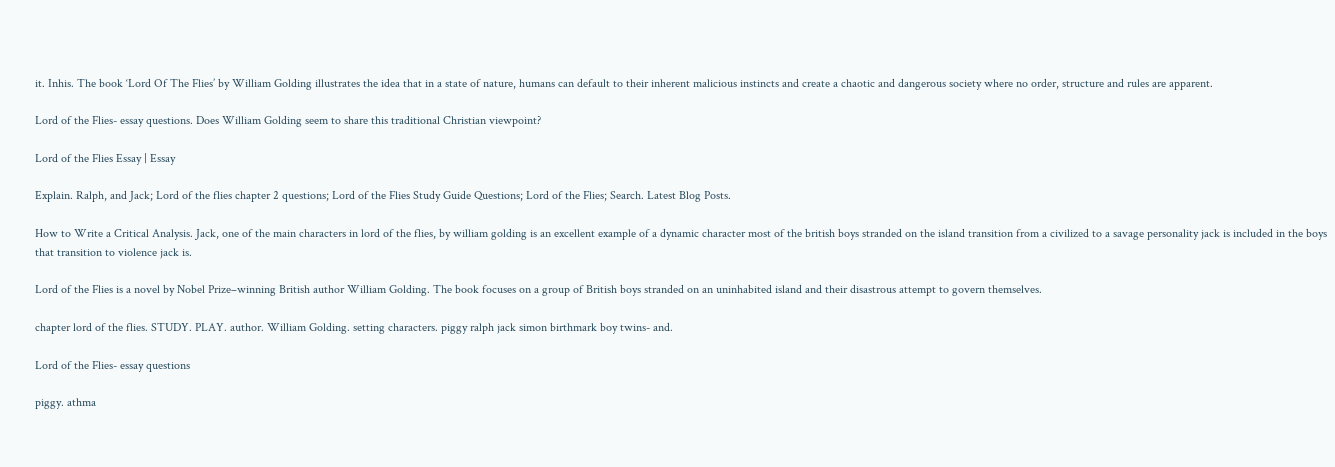it. Inhis. The book ‘Lord Of The Flies’ by William Golding illustrates the idea that in a state of nature, humans can default to their inherent malicious instincts and create a chaotic and dangerous society where no order, structure and rules are apparent.

Lord of the Flies- essay questions. Does William Golding seem to share this traditional Christian viewpoint?

Lord of the Flies Essay | Essay

Explain. Ralph, and Jack; Lord of the flies chapter 2 questions; Lord of the Flies Study Guide Questions; Lord of the Flies; Search. Latest Blog Posts.

How to Write a Critical Analysis. Jack, one of the main characters in lord of the flies, by william golding is an excellent example of a dynamic character most of the british boys stranded on the island transition from a civilized to a savage personality jack is included in the boys that transition to violence jack is.

Lord of the Flies is a novel by Nobel Prize–winning British author William Golding. The book focuses on a group of British boys stranded on an uninhabited island and their disastrous attempt to govern themselves.

chapter lord of the flies. STUDY. PLAY. author. William Golding. setting characters. piggy ralph jack simon birthmark boy twins- and.

Lord of the Flies- essay questions

piggy. athma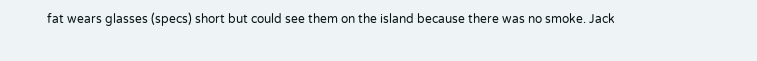fat wears glasses (specs) short but could see them on the island because there was no smoke. Jack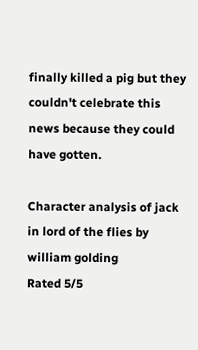finally killed a pig but they couldn't celebrate this news because they could have gotten.

Character analysis of jack in lord of the flies by william golding
Rated 5/5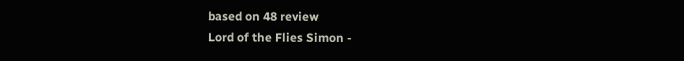based on 48 review
Lord of the Flies Simon -